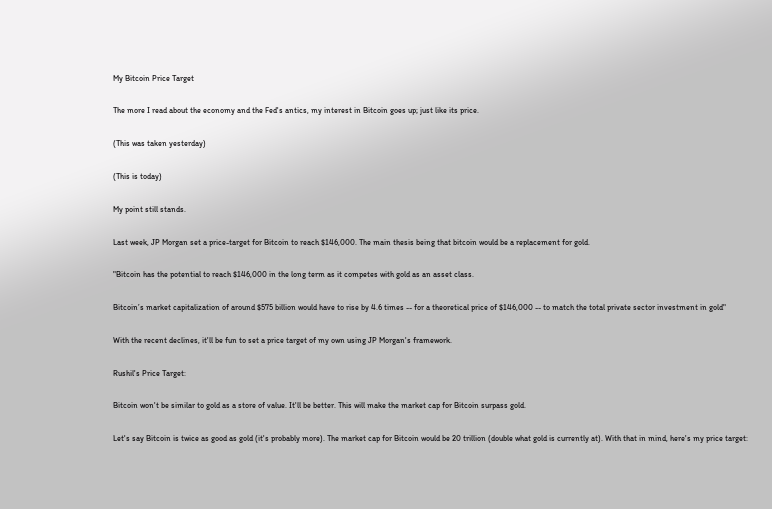My Bitcoin Price Target

The more I read about the economy and the Fed's antics, my interest in Bitcoin goes up; just like its price.

(This was taken yesterday)

(This is today)

My point still stands.

Last week, JP Morgan set a price-target for Bitcoin to reach $146,000. The main thesis being that bitcoin would be a replacement for gold.

"Bitcoin has the potential to reach $146,000 in the long term as it competes with gold as an asset class.

Bitcoin’s market capitalization of around $575 billion would have to rise by 4.6 times -- for a theoretical price of $146,000 -- to match the total private sector investment in gold"

With the recent declines, it'll be fun to set a price target of my own using JP Morgan's framework.

Rushil's Price Target:

Bitcoin won't be similar to gold as a store of value. It'll be better. This will make the market cap for Bitcoin surpass gold.

Let's say Bitcoin is twice as good as gold (it's probably more). The market cap for Bitcoin would be 20 trillion (double what gold is currently at). With that in mind, here's my price target: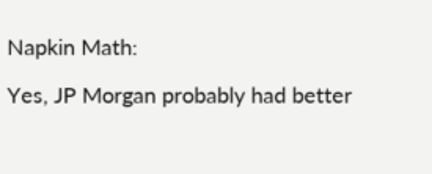Napkin Math:

Yes, JP Morgan probably had better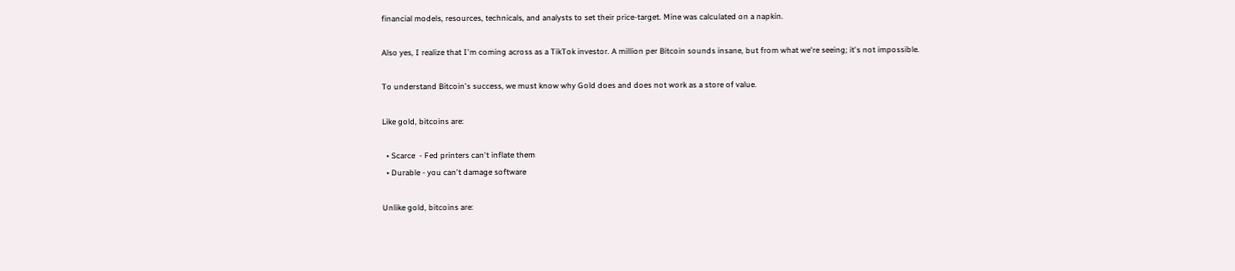financial models, resources, technicals, and analysts to set their price-target. Mine was calculated on a napkin.

Also yes, I realize that I'm coming across as a TikTok investor. A million per Bitcoin sounds insane, but from what we're seeing; it's not impossible.

To understand Bitcoin's success, we must know why Gold does and does not work as a store of value.

Like gold, bitcoins are:

  • Scarce  - Fed printers can't inflate them
  • Durable - you can't damage software

Unlike gold, bitcoins are: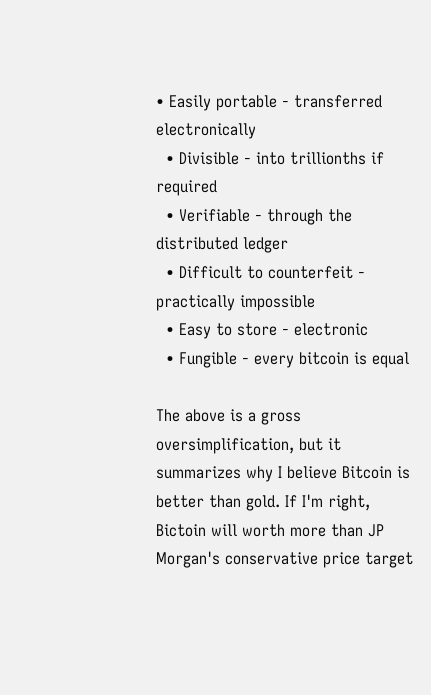• Easily portable - transferred electronically
  • Divisible - into trillionths if required
  • Verifiable - through the distributed ledger
  • Difficult to counterfeit - practically impossible
  • Easy to store - electronic
  • Fungible - every bitcoin is equal

The above is a gross oversimplification, but it summarizes why I believe Bitcoin is better than gold. If I'm right, Bictoin will worth more than JP Morgan's conservative price target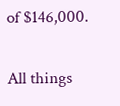of $146,000.

All things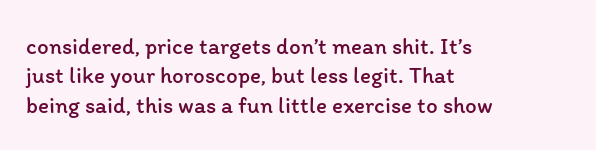considered, price targets don’t mean shit. It’s just like your horoscope, but less legit. That being said, this was a fun little exercise to show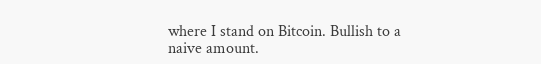where I stand on Bitcoin. Bullish to a naive amount.